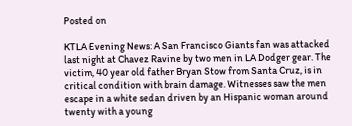Posted on

KTLA Evening News: A San Francisco Giants fan was attacked last night at Chavez Ravine by two men in LA Dodger gear. The victim, 40 year old father Bryan Stow from Santa Cruz, is in critical condition with brain damage. Witnesses saw the men escape in a white sedan driven by an Hispanic woman around twenty with a young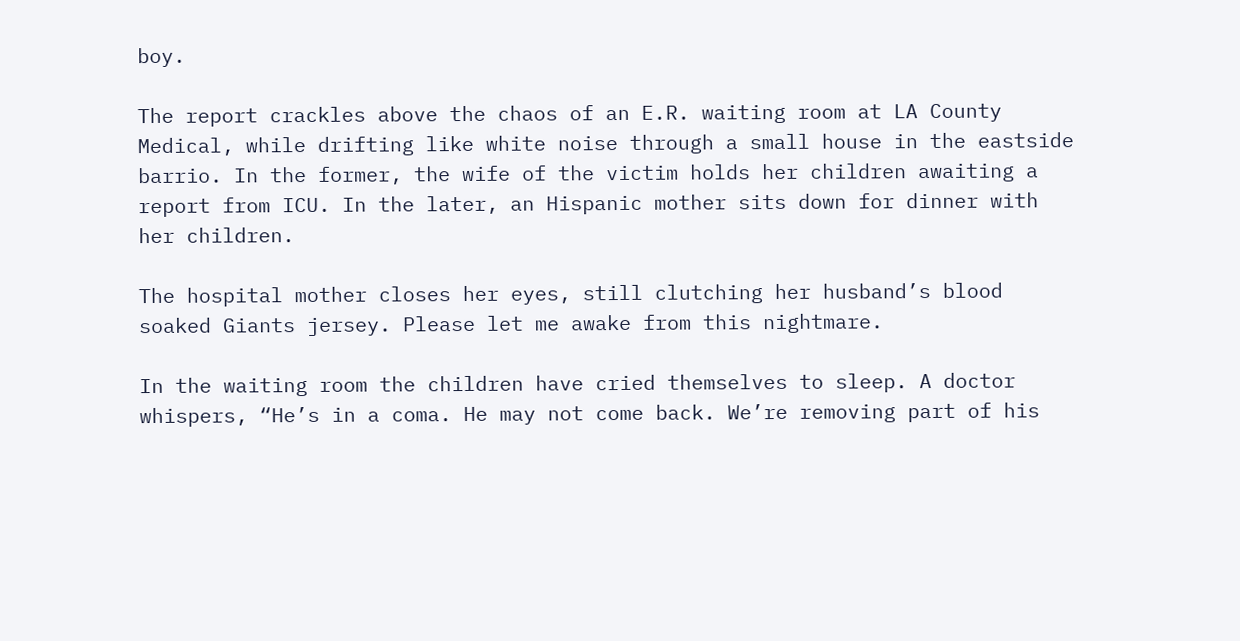boy.

The report crackles above the chaos of an E.R. waiting room at LA County Medical, while drifting like white noise through a small house in the eastside barrio. In the former, the wife of the victim holds her children awaiting a report from ICU. In the later, an Hispanic mother sits down for dinner with her children.

The hospital mother closes her eyes, still clutching her husband’s blood soaked Giants jersey. Please let me awake from this nightmare.

In the waiting room the children have cried themselves to sleep. A doctor whispers, “He’s in a coma. He may not come back. We’re removing part of his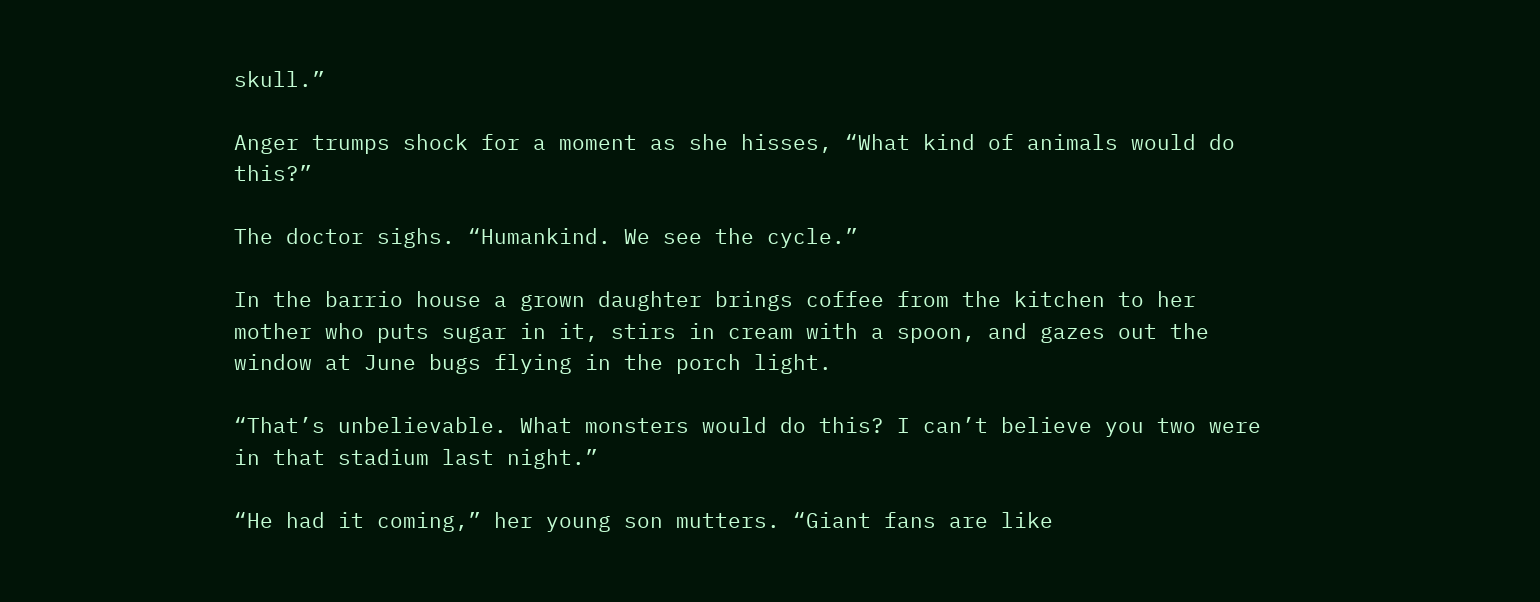skull.”

Anger trumps shock for a moment as she hisses, “What kind of animals would do this?”

The doctor sighs. “Humankind. We see the cycle.”

In the barrio house a grown daughter brings coffee from the kitchen to her mother who puts sugar in it, stirs in cream with a spoon, and gazes out the window at June bugs flying in the porch light.

“That’s unbelievable. What monsters would do this? I can’t believe you two were in that stadium last night.”

“He had it coming,” her young son mutters. “Giant fans are like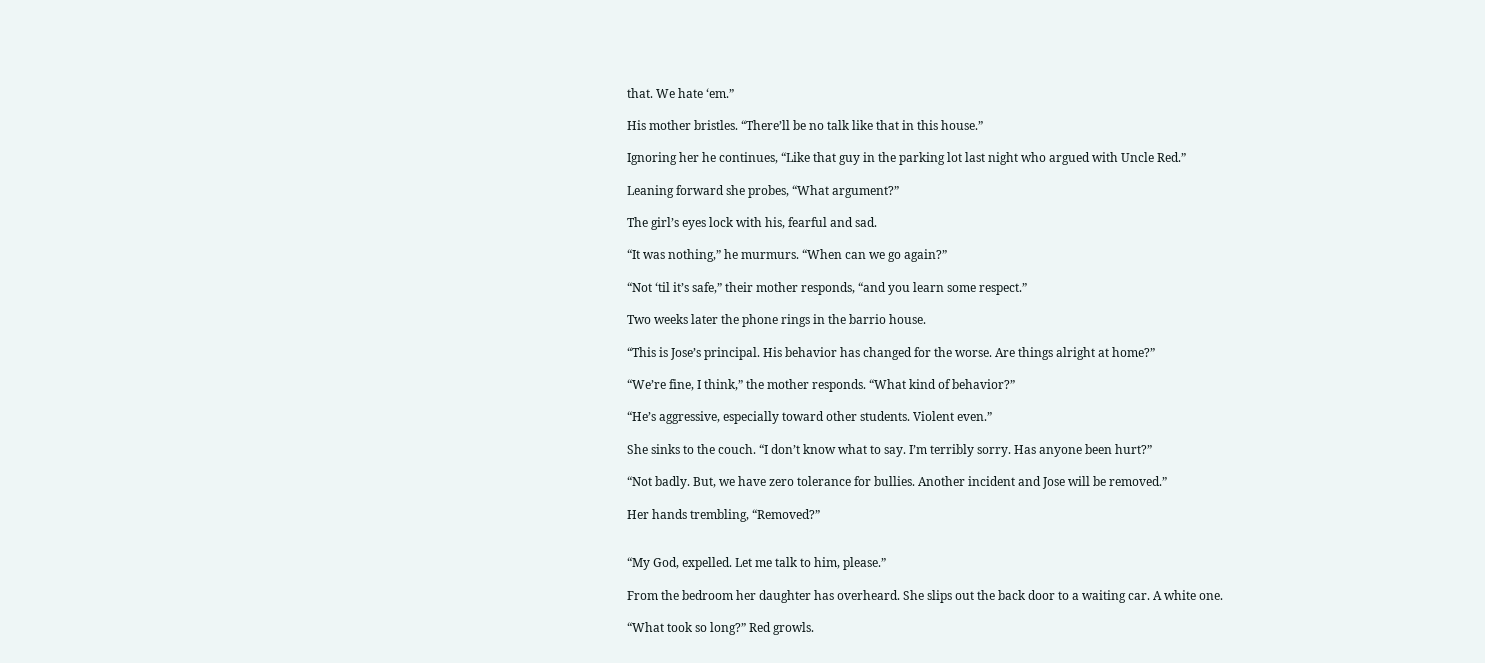that. We hate ‘em.”

His mother bristles. “There’ll be no talk like that in this house.”

Ignoring her he continues, “Like that guy in the parking lot last night who argued with Uncle Red.”

Leaning forward she probes, “What argument?”

The girl’s eyes lock with his, fearful and sad.

“It was nothing,” he murmurs. “When can we go again?”

“Not ‘til it’s safe,” their mother responds, “and you learn some respect.”

Two weeks later the phone rings in the barrio house.

“This is Jose’s principal. His behavior has changed for the worse. Are things alright at home?”

“We’re fine, I think,” the mother responds. “What kind of behavior?”

“He’s aggressive, especially toward other students. Violent even.”

She sinks to the couch. “I don’t know what to say. I’m terribly sorry. Has anyone been hurt?”

“Not badly. But, we have zero tolerance for bullies. Another incident and Jose will be removed.”

Her hands trembling, “Removed?”


“My God, expelled. Let me talk to him, please.”

From the bedroom her daughter has overheard. She slips out the back door to a waiting car. A white one.

“What took so long?” Red growls.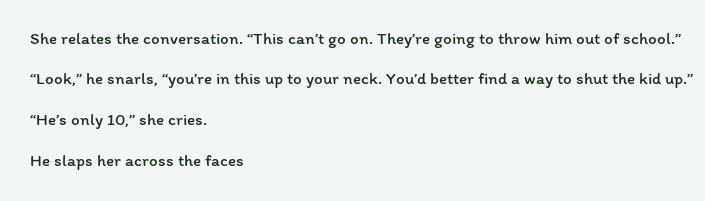She relates the conversation. “This can’t go on. They’re going to throw him out of school.”

“Look,” he snarls, “you’re in this up to your neck. You’d better find a way to shut the kid up.”

“He’s only 10,” she cries.

He slaps her across the faces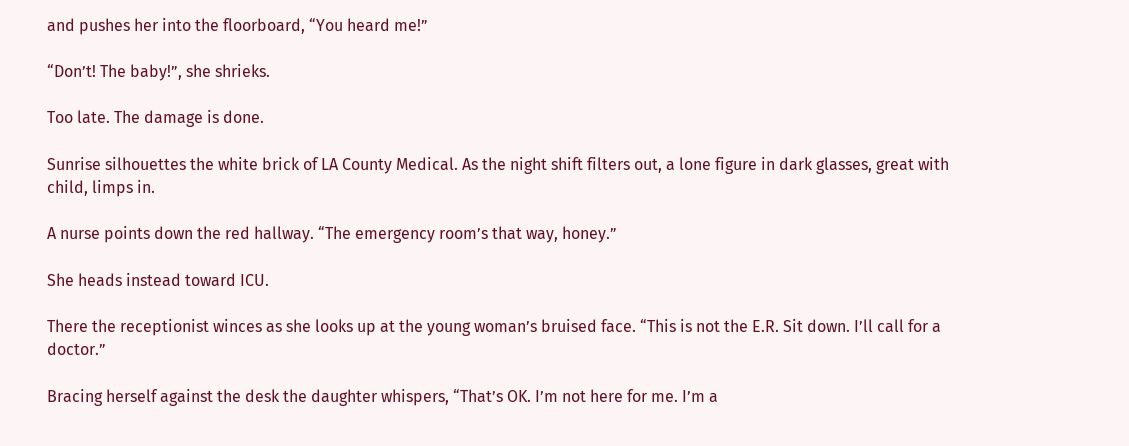and pushes her into the floorboard, “You heard me!”

“Don’t! The baby!”, she shrieks.

Too late. The damage is done.

Sunrise silhouettes the white brick of LA County Medical. As the night shift filters out, a lone figure in dark glasses, great with child, limps in.

A nurse points down the red hallway. “The emergency room’s that way, honey.”

She heads instead toward ICU.

There the receptionist winces as she looks up at the young woman’s bruised face. “This is not the E.R. Sit down. I’ll call for a doctor.”

Bracing herself against the desk the daughter whispers, “That’s OK. I’m not here for me. I’m a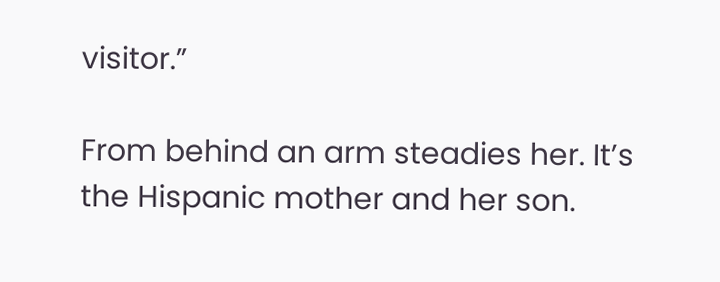visitor.”

From behind an arm steadies her. It’s the Hispanic mother and her son.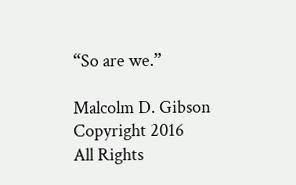“So are we.”

Malcolm D. Gibson
Copyright 2016
All Rights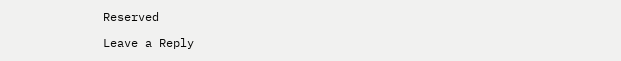Reserved

Leave a Reply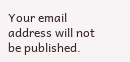Your email address will not be published.